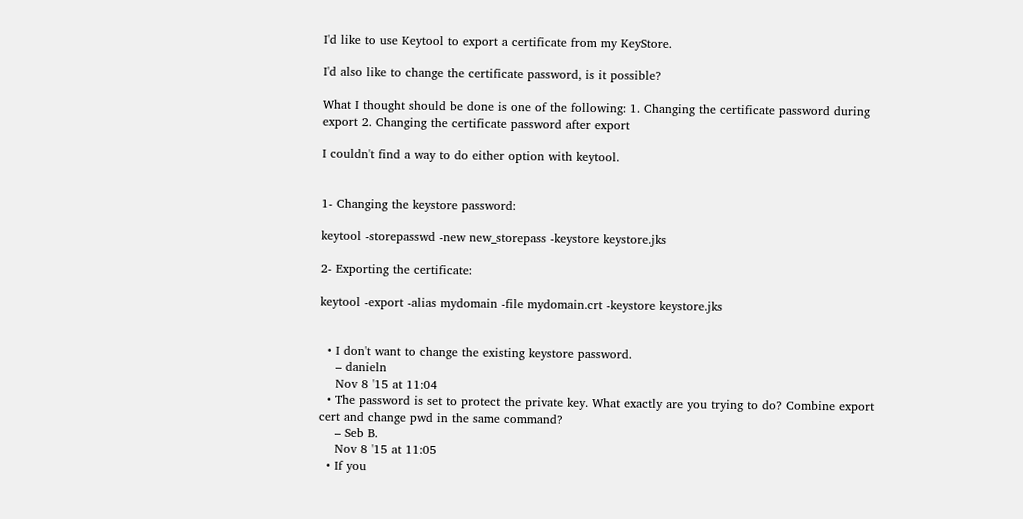I'd like to use Keytool to export a certificate from my KeyStore.

I'd also like to change the certificate password, is it possible?

What I thought should be done is one of the following: 1. Changing the certificate password during export 2. Changing the certificate password after export

I couldn't find a way to do either option with keytool.


1- Changing the keystore password:

keytool -storepasswd -new new_storepass -keystore keystore.jks

2- Exporting the certificate:

keytool -export -alias mydomain -file mydomain.crt -keystore keystore.jks


  • I don't want to change the existing keystore password.
    – danieln
    Nov 8 '15 at 11:04
  • The password is set to protect the private key. What exactly are you trying to do? Combine export cert and change pwd in the same command?
    – Seb B.
    Nov 8 '15 at 11:05
  • If you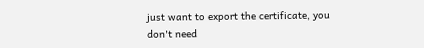just want to export the certificate, you don't need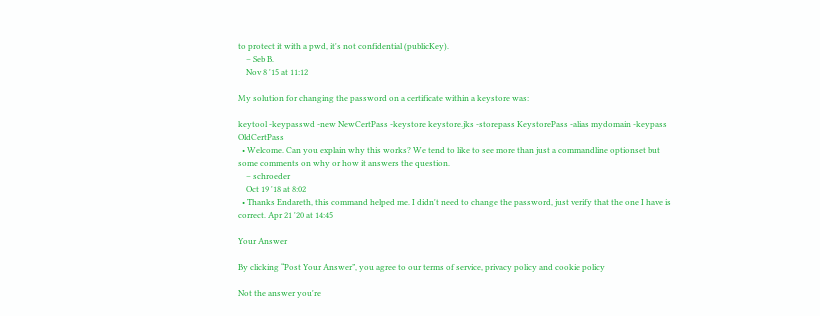to protect it with a pwd, it's not confidential (publicKey).
    – Seb B.
    Nov 8 '15 at 11:12

My solution for changing the password on a certificate within a keystore was:

keytool -keypasswd -new NewCertPass -keystore keystore.jks -storepass KeystorePass -alias mydomain -keypass OldCertPass
  • Welcome. Can you explain why this works? We tend to like to see more than just a commandline optionset but some comments on why or how it answers the question.
    – schroeder
    Oct 19 '18 at 8:02
  • Thanks Endareth, this command helped me. I didn't need to change the password, just verify that the one I have is correct. Apr 21 '20 at 14:45

Your Answer

By clicking “Post Your Answer”, you agree to our terms of service, privacy policy and cookie policy

Not the answer you're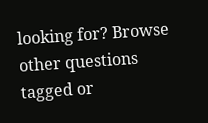looking for? Browse other questions tagged or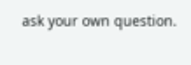ask your own question.